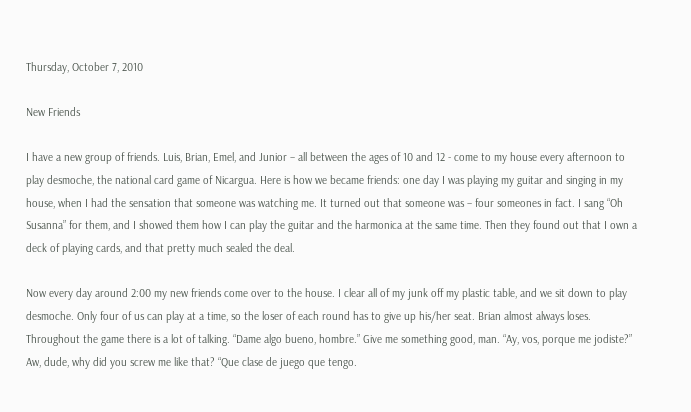Thursday, October 7, 2010

New Friends

I have a new group of friends. Luis, Brian, Emel, and Junior – all between the ages of 10 and 12 - come to my house every afternoon to play desmoche, the national card game of Nicargua. Here is how we became friends: one day I was playing my guitar and singing in my house, when I had the sensation that someone was watching me. It turned out that someone was – four someones in fact. I sang “Oh Susanna” for them, and I showed them how I can play the guitar and the harmonica at the same time. Then they found out that I own a deck of playing cards, and that pretty much sealed the deal.

Now every day around 2:00 my new friends come over to the house. I clear all of my junk off my plastic table, and we sit down to play desmoche. Only four of us can play at a time, so the loser of each round has to give up his/her seat. Brian almost always loses. Throughout the game there is a lot of talking. “Dame algo bueno, hombre.” Give me something good, man. “Ay, vos, porque me jodiste?” Aw, dude, why did you screw me like that? “Que clase de juego que tengo.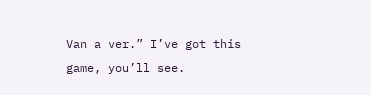Van a ver.” I’ve got this game, you’ll see.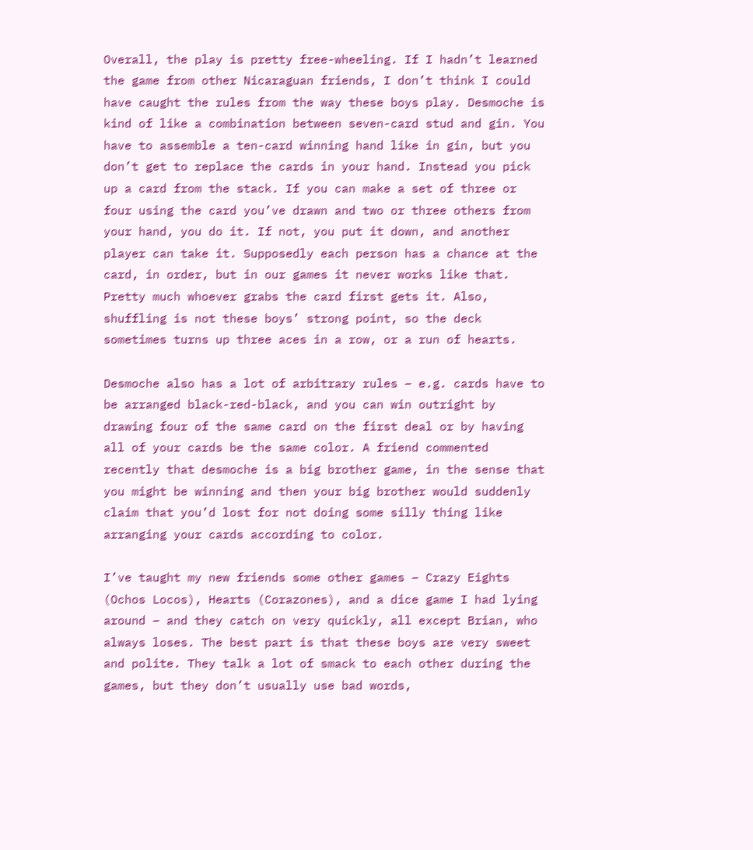Overall, the play is pretty free-wheeling. If I hadn’t learned the game from other Nicaraguan friends, I don’t think I could have caught the rules from the way these boys play. Desmoche is kind of like a combination between seven-card stud and gin. You have to assemble a ten-card winning hand like in gin, but you don’t get to replace the cards in your hand. Instead you pick up a card from the stack. If you can make a set of three or four using the card you’ve drawn and two or three others from your hand, you do it. If not, you put it down, and another player can take it. Supposedly each person has a chance at the card, in order, but in our games it never works like that. Pretty much whoever grabs the card first gets it. Also, shuffling is not these boys’ strong point, so the deck sometimes turns up three aces in a row, or a run of hearts.

Desmoche also has a lot of arbitrary rules – e.g. cards have to be arranged black-red-black, and you can win outright by drawing four of the same card on the first deal or by having all of your cards be the same color. A friend commented recently that desmoche is a big brother game, in the sense that you might be winning and then your big brother would suddenly claim that you’d lost for not doing some silly thing like arranging your cards according to color.

I’ve taught my new friends some other games – Crazy Eights (Ochos Locos), Hearts (Corazones), and a dice game I had lying around – and they catch on very quickly, all except Brian, who always loses. The best part is that these boys are very sweet and polite. They talk a lot of smack to each other during the games, but they don’t usually use bad words,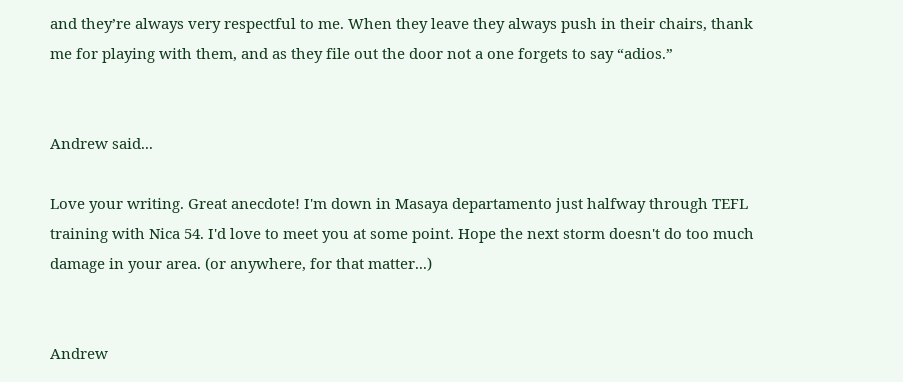and they’re always very respectful to me. When they leave they always push in their chairs, thank me for playing with them, and as they file out the door not a one forgets to say “adios.”


Andrew said...

Love your writing. Great anecdote! I'm down in Masaya departamento just halfway through TEFL training with Nica 54. I'd love to meet you at some point. Hope the next storm doesn't do too much damage in your area. (or anywhere, for that matter...)


Andrew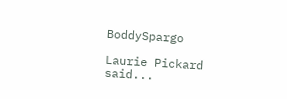BoddySpargo

Laurie Pickard said...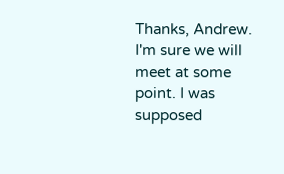Thanks, Andrew. I'm sure we will meet at some point. I was supposed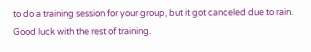to do a training session for your group, but it got canceled due to rain. Good luck with the rest of training.